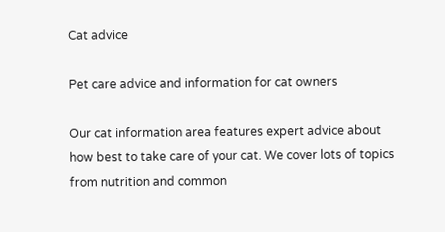Cat advice

Pet care advice and information for cat owners

Our cat information area features expert advice about how best to take care of your cat. We cover lots of topics from nutrition and common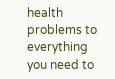health problems to everything you need to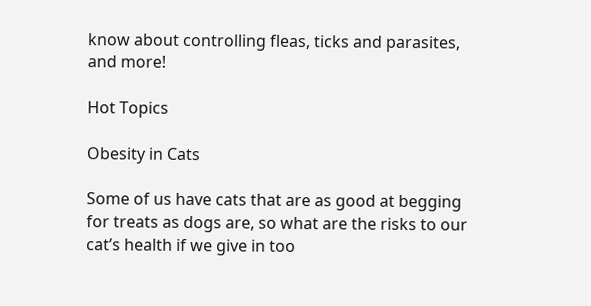know about controlling fleas, ticks and parasites, and more!

Hot Topics

Obesity in Cats

Some of us have cats that are as good at begging for treats as dogs are, so what are the risks to our cat’s health if we give in too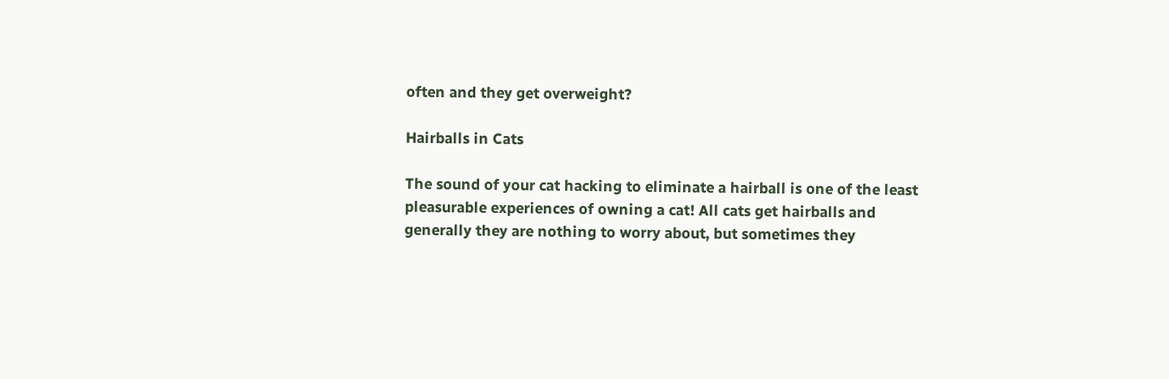often and they get overweight?

Hairballs in Cats

The sound of your cat hacking to eliminate a hairball is one of the least pleasurable experiences of owning a cat! All cats get hairballs and generally they are nothing to worry about, but sometimes they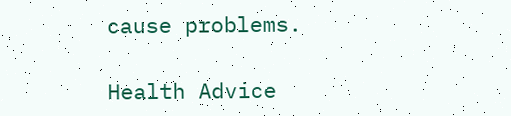cause problems.

Health Advice